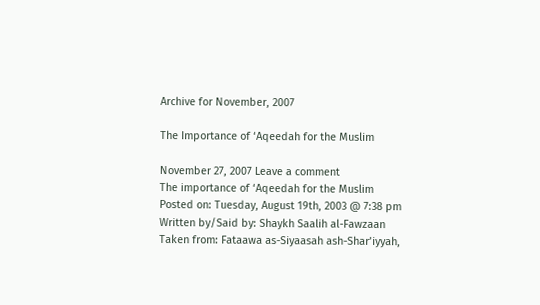Archive for November, 2007

The Importance of ‘Aqeedah for the Muslim

November 27, 2007 Leave a comment
The importance of ‘Aqeedah for the Muslim
Posted on: Tuesday, August 19th, 2003 @ 7:38 pm
Written by/Said by: Shaykh Saalih al-Fawzaan
Taken from: Fataawa as-Siyaasah ash-Shar’iyyah,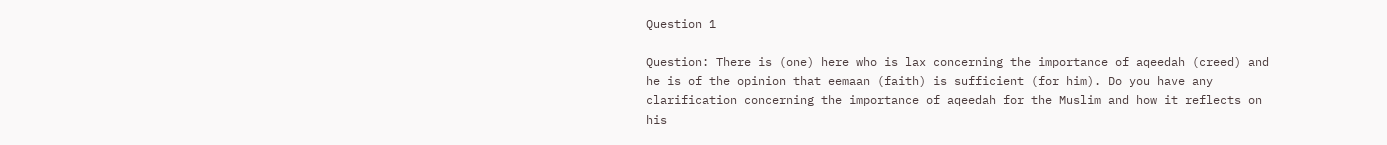Question 1

Question: There is (one) here who is lax concerning the importance of aqeedah (creed) and he is of the opinion that eemaan (faith) is sufficient (for him). Do you have any clarification concerning the importance of aqeedah for the Muslim and how it reflects on his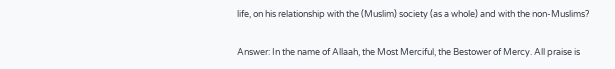life, on his relationship with the (Muslim) society (as a whole) and with the non-Muslims?

Answer: In the name of Allaah, the Most Merciful, the Bestower of Mercy. All praise is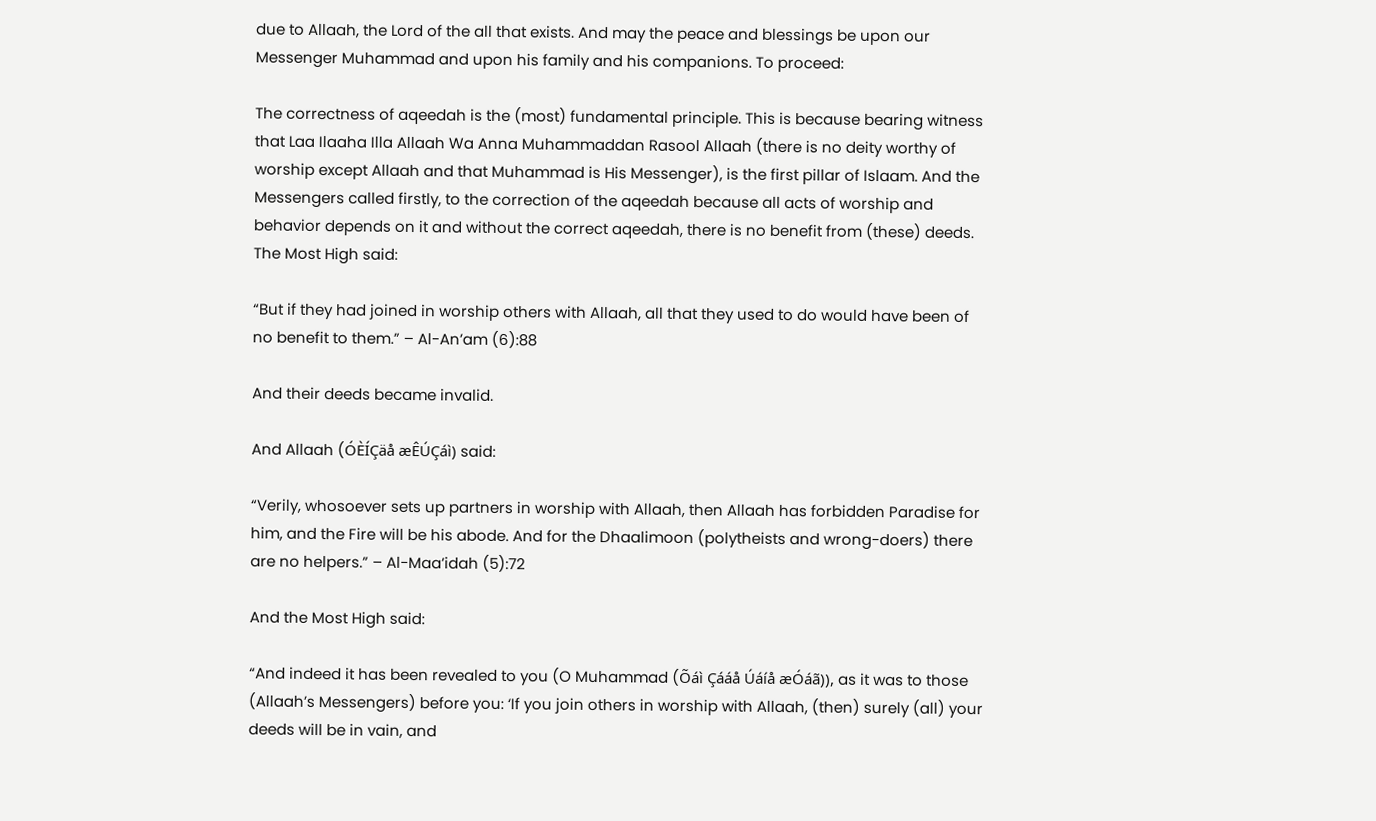due to Allaah, the Lord of the all that exists. And may the peace and blessings be upon our Messenger Muhammad and upon his family and his companions. To proceed:

The correctness of aqeedah is the (most) fundamental principle. This is because bearing witness that Laa Ilaaha Illa Allaah Wa Anna Muhammaddan Rasool Allaah (there is no deity worthy of worship except Allaah and that Muhammad is His Messenger), is the first pillar of Islaam. And the Messengers called firstly, to the correction of the aqeedah because all acts of worship and behavior depends on it and without the correct aqeedah, there is no benefit from (these) deeds. The Most High said:

“But if they had joined in worship others with Allaah, all that they used to do would have been of no benefit to them.” – Al-An’am (6):88

And their deeds became invalid.

And Allaah (ÓÈÍÇäå æÊÚÇáì) said:

“Verily, whosoever sets up partners in worship with Allaah, then Allaah has forbidden Paradise for him, and the Fire will be his abode. And for the Dhaalimoon (polytheists and wrong-doers) there are no helpers.” – Al-Maa’idah (5):72

And the Most High said:

“And indeed it has been revealed to you (O Muhammad (Õáì Çááå Úáíå æÓáã)), as it was to those (Allaah’s Messengers) before you: ‘If you join others in worship with Allaah, (then) surely (all) your deeds will be in vain, and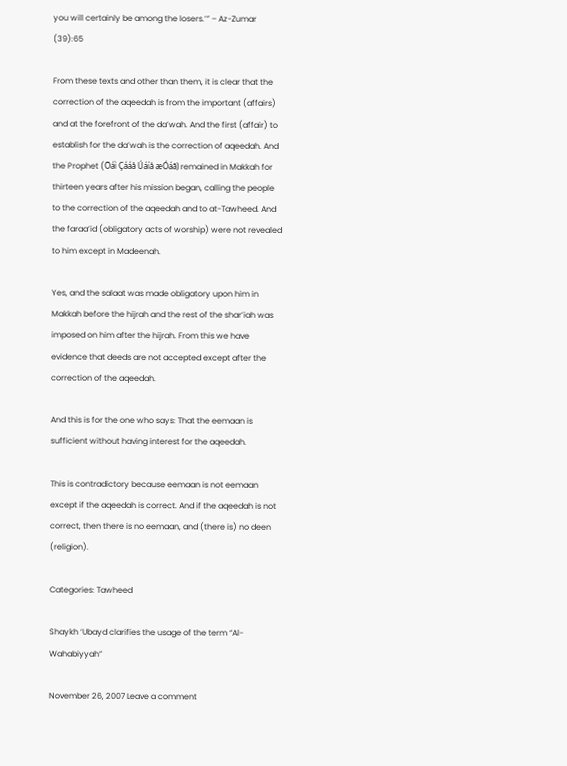you will certainly be among the losers.’” – Az-Zumar (39):65

From these texts and other than them, it is clear that the correction of the aqeedah is from the important (affairs) and at the forefront of the da’wah. And the first (affair) to establish for the da’wah is the correction of aqeedah. And the Prophet (Õáì Çááå Úáíå æÓáã) remained in Makkah for thirteen years after his mission began, calling the people to the correction of the aqeedah and to at-Tawheed. And the faraa’id (obligatory acts of worship) were not revealed to him except in Madeenah.

Yes, and the salaat was made obligatory upon him in Makkah before the hijrah and the rest of the shar’iah was imposed on him after the hijrah. From this we have evidence that deeds are not accepted except after the correction of the aqeedah.

And this is for the one who says: That the eemaan is sufficient without having interest for the aqeedah.

This is contradictory because eemaan is not eemaan except if the aqeedah is correct. And if the aqeedah is not correct, then there is no eemaan, and (there is) no deen (religion).

Categories: Tawheed

Shaykh ‘Ubayd clarifies the usage of the term “Al-Wahabiyyah”

November 26, 2007 Leave a comment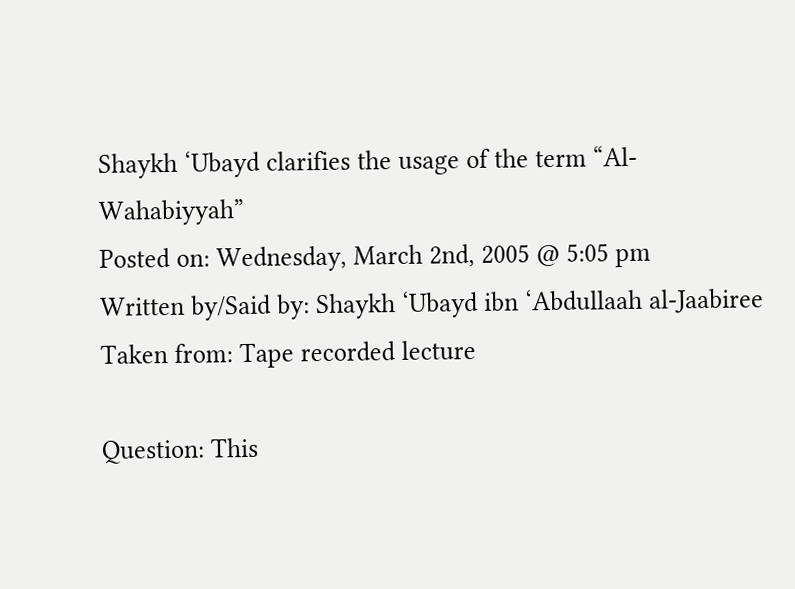Shaykh ‘Ubayd clarifies the usage of the term “Al-Wahabiyyah”
Posted on: Wednesday, March 2nd, 2005 @ 5:05 pm
Written by/Said by: Shaykh ‘Ubayd ibn ‘Abdullaah al-Jaabiree
Taken from: Tape recorded lecture

Question: This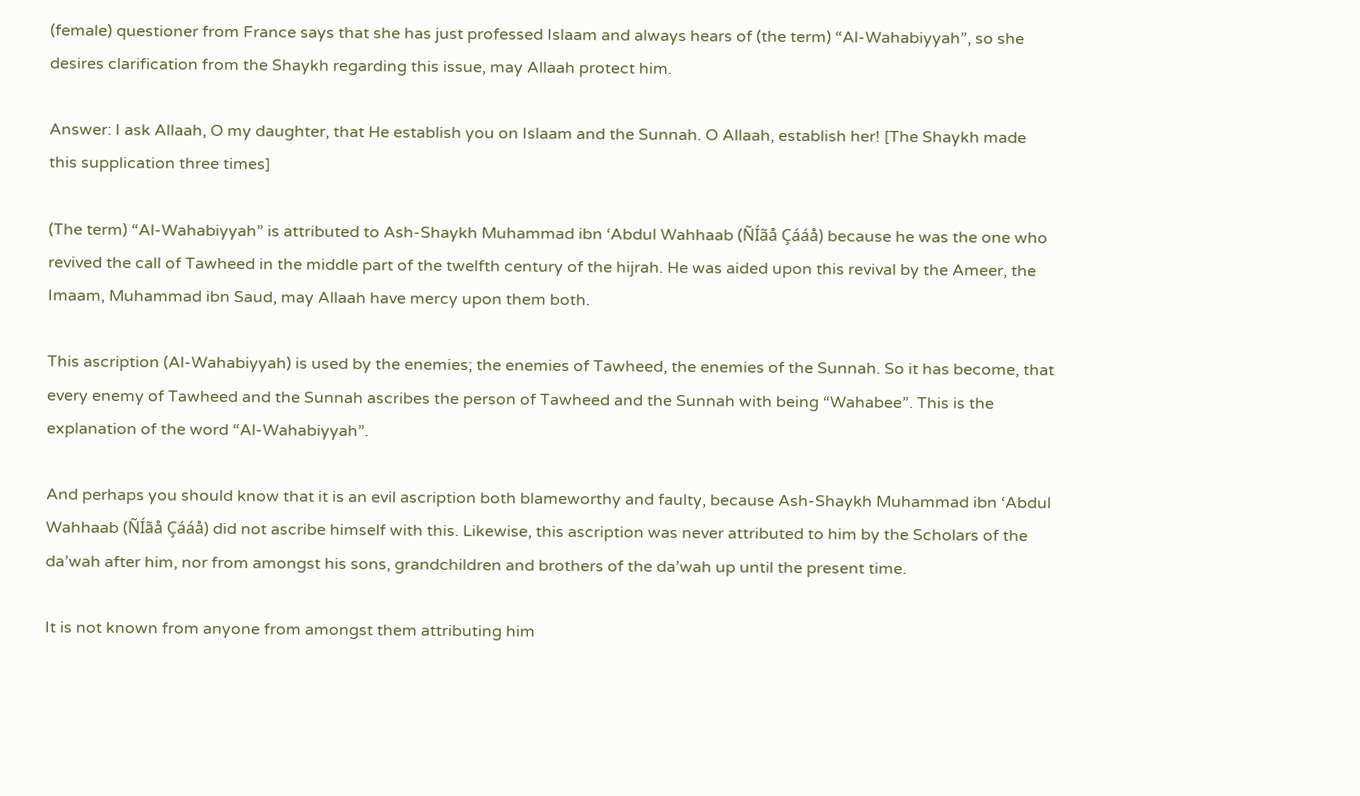(female) questioner from France says that she has just professed Islaam and always hears of (the term) “Al-Wahabiyyah”, so she desires clarification from the Shaykh regarding this issue, may Allaah protect him.

Answer: I ask Allaah, O my daughter, that He establish you on Islaam and the Sunnah. O Allaah, establish her! [The Shaykh made this supplication three times]

(The term) “Al-Wahabiyyah” is attributed to Ash-Shaykh Muhammad ibn ‘Abdul Wahhaab (ÑÍãå Çááå) because he was the one who revived the call of Tawheed in the middle part of the twelfth century of the hijrah. He was aided upon this revival by the Ameer, the Imaam, Muhammad ibn Saud, may Allaah have mercy upon them both.

This ascription (Al-Wahabiyyah) is used by the enemies; the enemies of Tawheed, the enemies of the Sunnah. So it has become, that every enemy of Tawheed and the Sunnah ascribes the person of Tawheed and the Sunnah with being “Wahabee”. This is the explanation of the word “Al-Wahabiyyah”.

And perhaps you should know that it is an evil ascription both blameworthy and faulty, because Ash-Shaykh Muhammad ibn ‘Abdul Wahhaab (ÑÍãå Çááå) did not ascribe himself with this. Likewise, this ascription was never attributed to him by the Scholars of the da’wah after him, nor from amongst his sons, grandchildren and brothers of the da’wah up until the present time.

It is not known from anyone from amongst them attributing him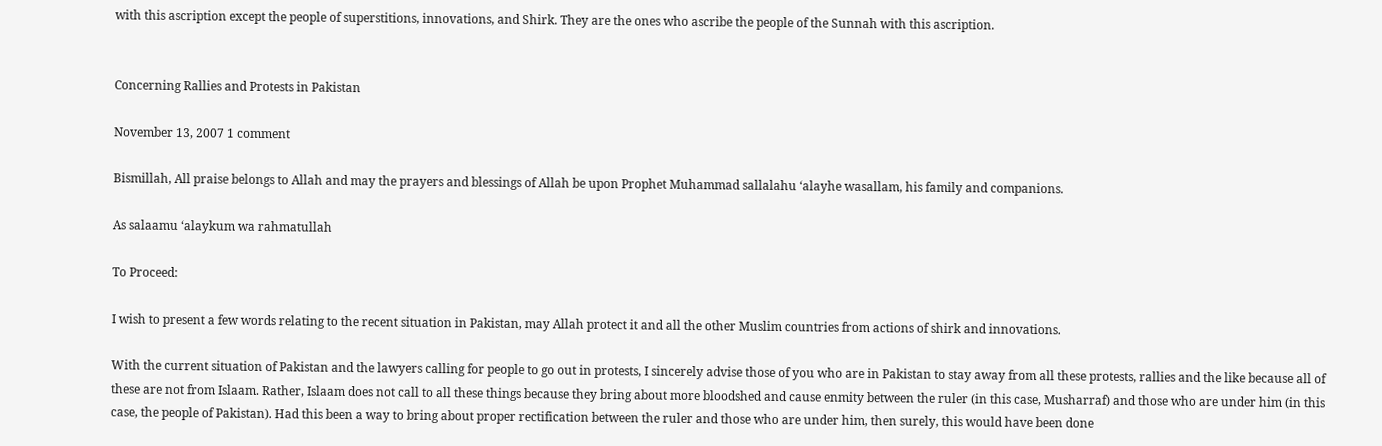with this ascription except the people of superstitions, innovations, and Shirk. They are the ones who ascribe the people of the Sunnah with this ascription.


Concerning Rallies and Protests in Pakistan

November 13, 2007 1 comment

Bismillah, All praise belongs to Allah and may the prayers and blessings of Allah be upon Prophet Muhammad sallalahu ‘alayhe wasallam, his family and companions.

As salaamu ‘alaykum wa rahmatullah

To Proceed:

I wish to present a few words relating to the recent situation in Pakistan, may Allah protect it and all the other Muslim countries from actions of shirk and innovations.

With the current situation of Pakistan and the lawyers calling for people to go out in protests, I sincerely advise those of you who are in Pakistan to stay away from all these protests, rallies and the like because all of these are not from Islaam. Rather, Islaam does not call to all these things because they bring about more bloodshed and cause enmity between the ruler (in this case, Musharraf) and those who are under him (in this case, the people of Pakistan). Had this been a way to bring about proper rectification between the ruler and those who are under him, then surely, this would have been done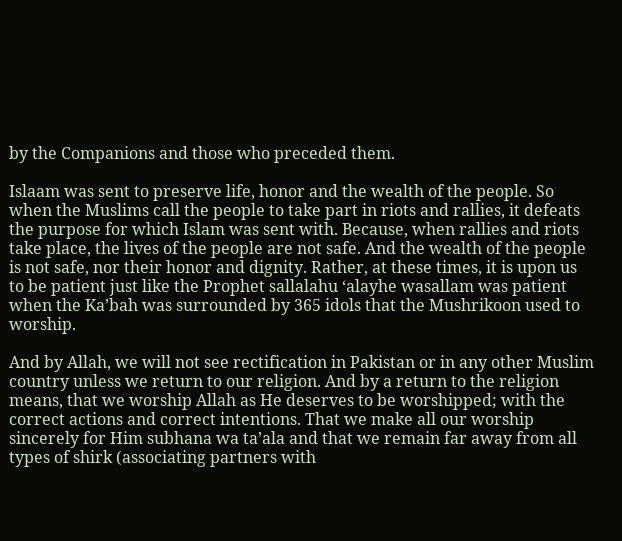by the Companions and those who preceded them.

Islaam was sent to preserve life, honor and the wealth of the people. So when the Muslims call the people to take part in riots and rallies, it defeats the purpose for which Islam was sent with. Because, when rallies and riots take place, the lives of the people are not safe. And the wealth of the people is not safe, nor their honor and dignity. Rather, at these times, it is upon us to be patient just like the Prophet sallalahu ‘alayhe wasallam was patient when the Ka’bah was surrounded by 365 idols that the Mushrikoon used to worship.

And by Allah, we will not see rectification in Pakistan or in any other Muslim country unless we return to our religion. And by a return to the religion means, that we worship Allah as He deserves to be worshipped; with the correct actions and correct intentions. That we make all our worship sincerely for Him subhana wa ta’ala and that we remain far away from all types of shirk (associating partners with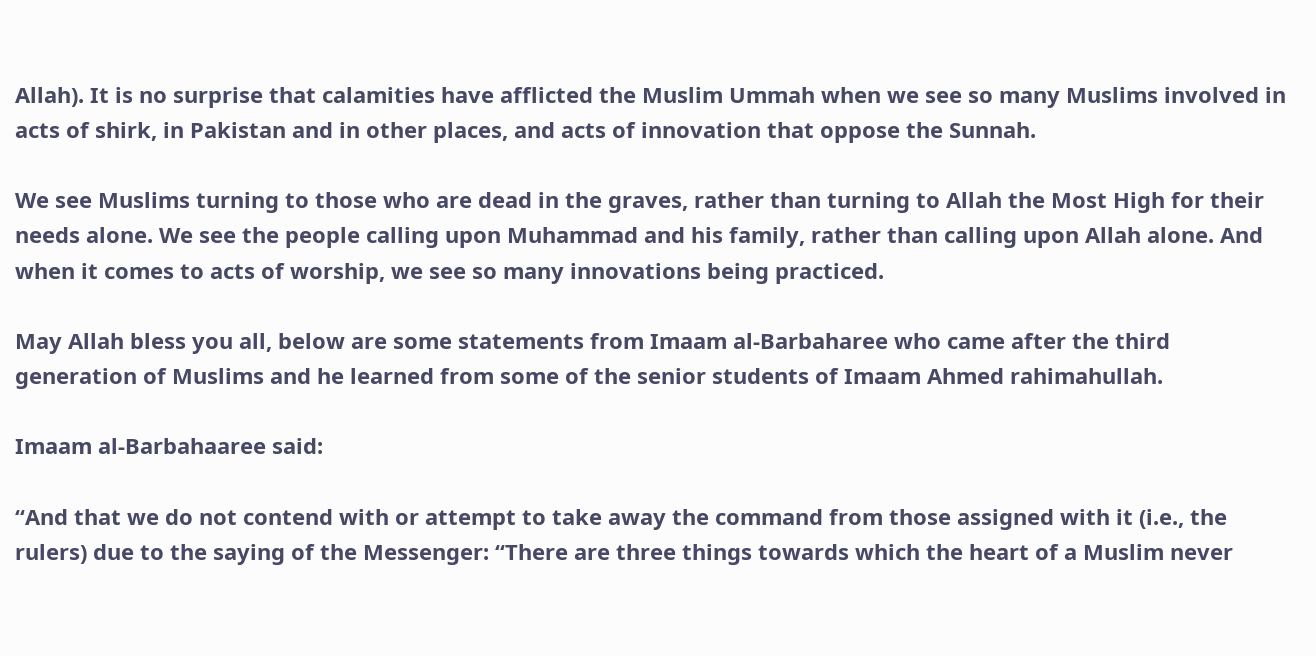Allah). It is no surprise that calamities have afflicted the Muslim Ummah when we see so many Muslims involved in acts of shirk, in Pakistan and in other places, and acts of innovation that oppose the Sunnah.

We see Muslims turning to those who are dead in the graves, rather than turning to Allah the Most High for their needs alone. We see the people calling upon Muhammad and his family, rather than calling upon Allah alone. And when it comes to acts of worship, we see so many innovations being practiced.

May Allah bless you all, below are some statements from Imaam al-Barbaharee who came after the third generation of Muslims and he learned from some of the senior students of Imaam Ahmed rahimahullah.

Imaam al-Barbahaaree said:

“And that we do not contend with or attempt to take away the command from those assigned with it (i.e., the rulers) due to the saying of the Messenger: “There are three things towards which the heart of a Muslim never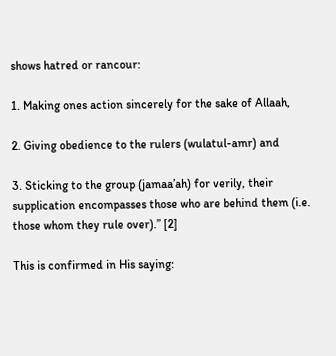shows hatred or rancour:

1. Making ones action sincerely for the sake of Allaah,

2. Giving obedience to the rulers (wulatul-amr) and

3. Sticking to the group (jamaa’ah) for verily, their supplication encompasses those who are behind them (i.e. those whom they rule over).” [2]

This is confirmed in His saying: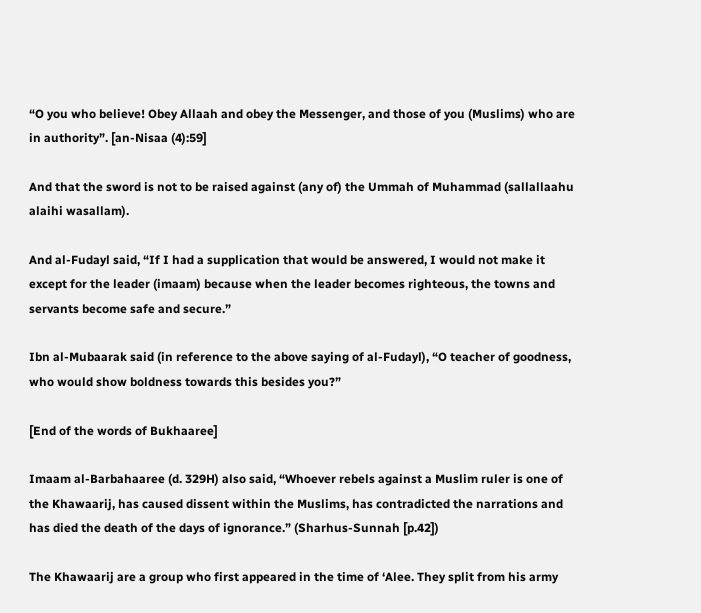“O you who believe! Obey Allaah and obey the Messenger, and those of you (Muslims) who are in authority”. [an-Nisaa (4):59]

And that the sword is not to be raised against (any of) the Ummah of Muhammad (sallallaahu alaihi wasallam).

And al-Fudayl said, “If I had a supplication that would be answered, I would not make it except for the leader (imaam) because when the leader becomes righteous, the towns and servants become safe and secure.”

Ibn al-Mubaarak said (in reference to the above saying of al-Fudayl), “O teacher of goodness, who would show boldness towards this besides you?”

[End of the words of Bukhaaree]

Imaam al-Barbahaaree (d. 329H) also said, “Whoever rebels against a Muslim ruler is one of the Khawaarij, has caused dissent within the Muslims, has contradicted the narrations and has died the death of the days of ignorance.” (Sharhus-Sunnah [p.42])

The Khawaarij are a group who first appeared in the time of ‘Alee. They split from his army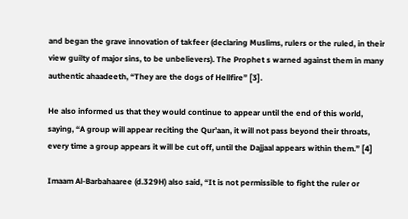and began the grave innovation of takfeer (declaring Muslims, rulers or the ruled, in their view guilty of major sins, to be unbelievers). The Prophet s warned against them in many authentic ahaadeeth, “They are the dogs of Hellfire” [3].

He also informed us that they would continue to appear until the end of this world, saying, “A group will appear reciting the Qur’aan, it will not pass beyond their throats, every time a group appears it will be cut off, until the Dajjaal appears within them.” [4]

Imaam Al-Barbahaaree (d.329H) also said, “It is not permissible to fight the ruler or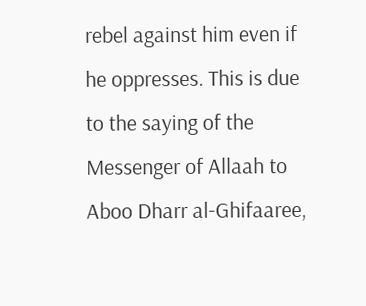rebel against him even if he oppresses. This is due to the saying of the Messenger of Allaah to Aboo Dharr al-Ghifaaree,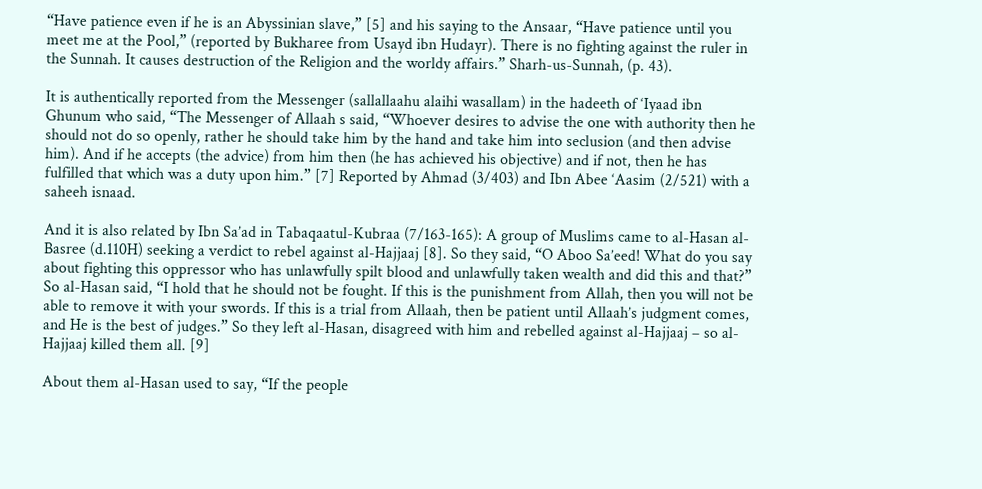“Have patience even if he is an Abyssinian slave,” [5] and his saying to the Ansaar, “Have patience until you meet me at the Pool,” (reported by Bukharee from Usayd ibn Hudayr). There is no fighting against the ruler in the Sunnah. It causes destruction of the Religion and the worldy affairs.” Sharh-us-Sunnah, (p. 43).

It is authentically reported from the Messenger (sallallaahu alaihi wasallam) in the hadeeth of ‘Iyaad ibn Ghunum who said, “The Messenger of Allaah s said, “Whoever desires to advise the one with authority then he should not do so openly, rather he should take him by the hand and take him into seclusion (and then advise him). And if he accepts (the advice) from him then (he has achieved his objective) and if not, then he has fulfilled that which was a duty upon him.” [7] Reported by Ahmad (3/403) and Ibn Abee ‘Aasim (2/521) with a saheeh isnaad.

And it is also related by Ibn Sa’ad in Tabaqaatul-Kubraa (7/163-165): A group of Muslims came to al-Hasan al-Basree (d.110H) seeking a verdict to rebel against al-Hajjaaj [8]. So they said, “O Aboo Sa’eed! What do you say about fighting this oppressor who has unlawfully spilt blood and unlawfully taken wealth and did this and that?” So al-Hasan said, “I hold that he should not be fought. If this is the punishment from Allah, then you will not be able to remove it with your swords. If this is a trial from Allaah, then be patient until Allaah’s judgment comes, and He is the best of judges.” So they left al-Hasan, disagreed with him and rebelled against al-Hajjaaj – so al-Hajjaaj killed them all. [9]

About them al-Hasan used to say, “If the people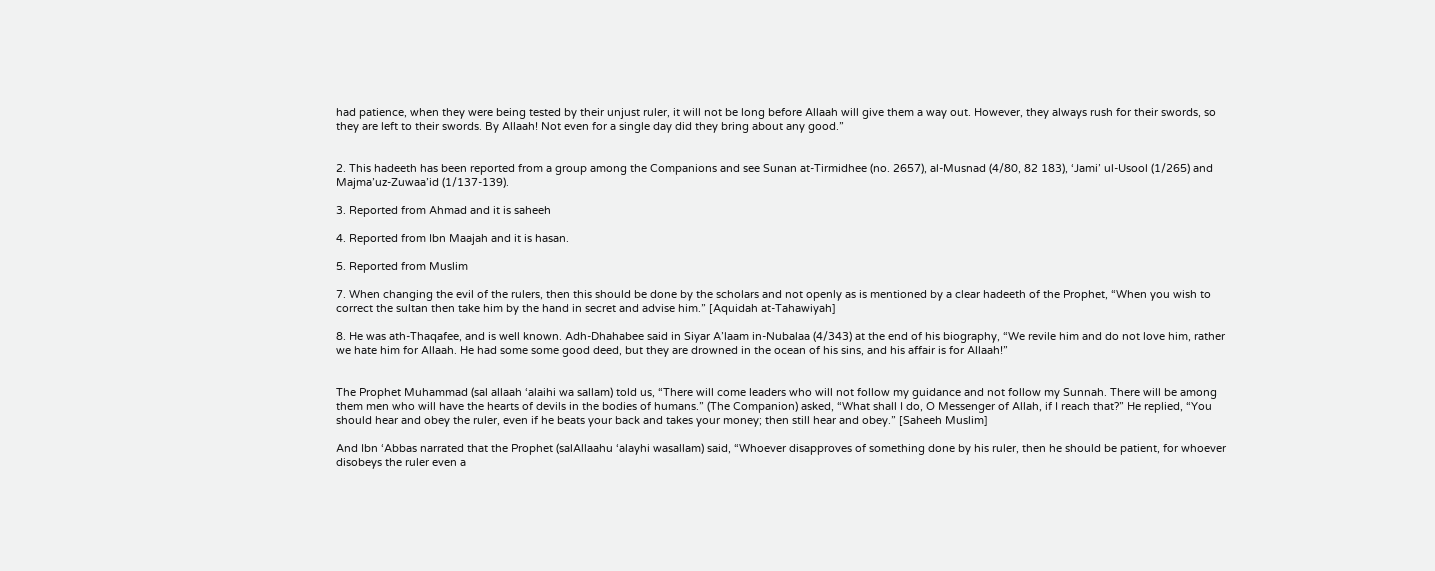had patience, when they were being tested by their unjust ruler, it will not be long before Allaah will give them a way out. However, they always rush for their swords, so they are left to their swords. By Allaah! Not even for a single day did they bring about any good.”


2. This hadeeth has been reported from a group among the Companions and see Sunan at-Tirmidhee (no. 2657), al-Musnad (4/80, 82 183), ‘Jami’ ul-Usool (1/265) and Majma’uz-Zuwaa’id (1/137-139).

3. Reported from Ahmad and it is saheeh

4. Reported from Ibn Maajah and it is hasan.

5. Reported from Muslim

7. When changing the evil of the rulers, then this should be done by the scholars and not openly as is mentioned by a clear hadeeth of the Prophet, “When you wish to correct the sultan then take him by the hand in secret and advise him.” [Aquidah at-Tahawiyah]

8. He was ath-Thaqafee, and is well known. Adh-Dhahabee said in Siyar A’laam in-Nubalaa (4/343) at the end of his biography, “We revile him and do not love him, rather we hate him for Allaah. He had some some good deed, but they are drowned in the ocean of his sins, and his affair is for Allaah!”


The Prophet Muhammad (sal allaah ‘alaihi wa sallam) told us, “There will come leaders who will not follow my guidance and not follow my Sunnah. There will be among them men who will have the hearts of devils in the bodies of humans.” (The Companion) asked, “What shall I do, O Messenger of Allah, if I reach that?” He replied, “You should hear and obey the ruler, even if he beats your back and takes your money; then still hear and obey.” [Saheeh Muslim]

And Ibn ‘Abbas narrated that the Prophet (salAllaahu ‘alayhi wasallam) said, “Whoever disapproves of something done by his ruler, then he should be patient, for whoever disobeys the ruler even a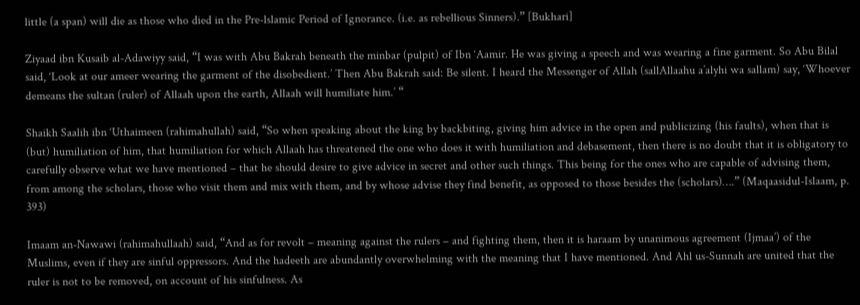little (a span) will die as those who died in the Pre-lslamic Period of Ignorance. (i.e. as rebellious Sinners).” [Bukhari]

Ziyaad ibn Kusaib al-Adawiyy said, “I was with Abu Bakrah beneath the minbar (pulpit) of Ibn ‘Aamir. He was giving a speech and was wearing a fine garment. So Abu Bilal said, ‘Look at our ameer wearing the garment of the disobedient.’ Then Abu Bakrah said: Be silent. I heard the Messenger of Allah (sallAllaahu a’alyhi wa sallam) say, ‘Whoever demeans the sultan (ruler) of Allaah upon the earth, Allaah will humiliate him.’ “

Shaikh Saalih ibn ‘Uthaimeen (rahimahullah) said, “So when speaking about the king by backbiting, giving him advice in the open and publicizing (his faults), when that is (but) humiliation of him, that humiliation for which Allaah has threatened the one who does it with humiliation and debasement, then there is no doubt that it is obligatory to carefully observe what we have mentioned – that he should desire to give advice in secret and other such things. This being for the ones who are capable of advising them, from among the scholars, those who visit them and mix with them, and by whose advise they find benefit, as opposed to those besides the (scholars)….” (Maqaasidul-Islaam, p. 393)

Imaam an-Nawawi (rahimahullaah) said, “And as for revolt – meaning against the rulers – and fighting them, then it is haraam by unanimous agreement (Ijmaa’) of the Muslims, even if they are sinful oppressors. And the hadeeth are abundantly overwhelming with the meaning that I have mentioned. And Ahl us-Sunnah are united that the ruler is not to be removed, on account of his sinfulness. As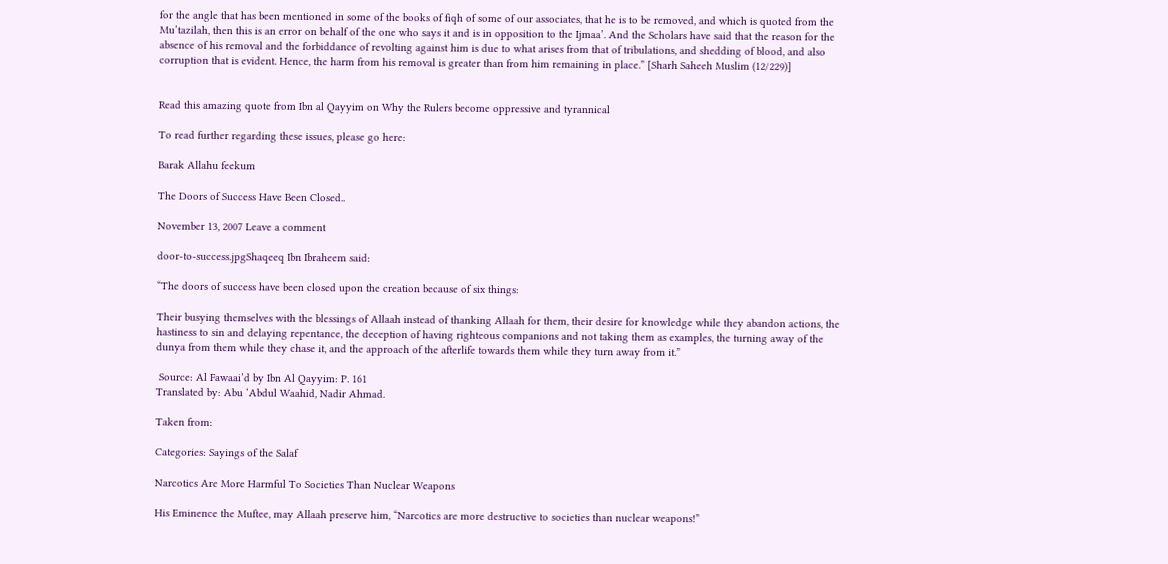for the angle that has been mentioned in some of the books of fiqh of some of our associates, that he is to be removed, and which is quoted from the Mu’tazilah, then this is an error on behalf of the one who says it and is in opposition to the Ijmaa’. And the Scholars have said that the reason for the absence of his removal and the forbiddance of revolting against him is due to what arises from that of tribulations, and shedding of blood, and also corruption that is evident. Hence, the harm from his removal is greater than from him remaining in place.” [Sharh Saheeh Muslim (12/229)]


Read this amazing quote from Ibn al Qayyim on Why the Rulers become oppressive and tyrannical

To read further regarding these issues, please go here:

Barak Allahu feekum

The Doors of Success Have Been Closed..

November 13, 2007 Leave a comment

door-to-success.jpgShaqeeq Ibn Ibraheem said:

“The doors of success have been closed upon the creation because of six things:

Their busying themselves with the blessings of Allaah instead of thanking Allaah for them, their desire for knowledge while they abandon actions, the hastiness to sin and delaying repentance, the deception of having righteous companions and not taking them as examples, the turning away of the dunya from them while they chase it, and the approach of the afterlife towards them while they turn away from it.”

 Source: Al Fawaai’d by Ibn Al Qayyim: P. 161
Translated by: Abu ‘Abdul Waahid, Nadir Ahmad.

Taken from:

Categories: Sayings of the Salaf

Narcotics Are More Harmful To Societies Than Nuclear Weapons

His Eminence the Muftee, may Allaah preserve him, “Narcotics are more destructive to societies than nuclear weapons!”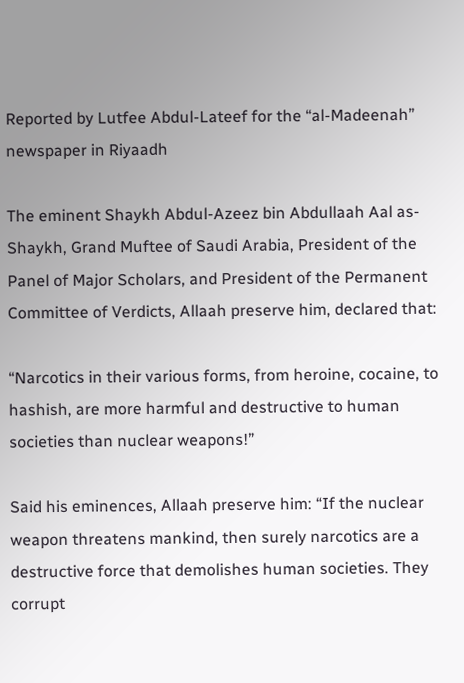Reported by Lutfee Abdul-Lateef for the “al-Madeenah” newspaper in Riyaadh

The eminent Shaykh Abdul-Azeez bin Abdullaah Aal as-Shaykh, Grand Muftee of Saudi Arabia, President of the Panel of Major Scholars, and President of the Permanent Committee of Verdicts, Allaah preserve him, declared that:

“Narcotics in their various forms, from heroine, cocaine, to hashish, are more harmful and destructive to human societies than nuclear weapons!”

Said his eminences, Allaah preserve him: “If the nuclear weapon threatens mankind, then surely narcotics are a destructive force that demolishes human societies. They corrupt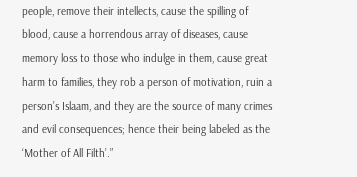people, remove their intellects, cause the spilling of blood, cause a horrendous array of diseases, cause memory loss to those who indulge in them, cause great harm to families, they rob a person of motivation, ruin a person’s Islaam, and they are the source of many crimes and evil consequences; hence their being labeled as the ‘Mother of All Filth’.”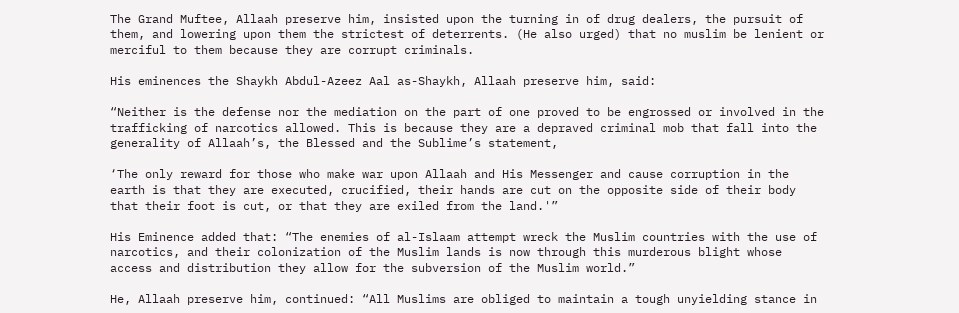The Grand Muftee, Allaah preserve him, insisted upon the turning in of drug dealers, the pursuit of them, and lowering upon them the strictest of deterrents. (He also urged) that no muslim be lenient or merciful to them because they are corrupt criminals.

His eminences the Shaykh Abdul-Azeez Aal as-Shaykh, Allaah preserve him, said:

“Neither is the defense nor the mediation on the part of one proved to be engrossed or involved in the trafficking of narcotics allowed. This is because they are a depraved criminal mob that fall into the generality of Allaah’s, the Blessed and the Sublime’s statement,

‘The only reward for those who make war upon Allaah and His Messenger and cause corruption in the earth is that they are executed, crucified, their hands are cut on the opposite side of their body that their foot is cut, or that they are exiled from the land.'”

His Eminence added that: “The enemies of al-Islaam attempt wreck the Muslim countries with the use of narcotics, and their colonization of the Muslim lands is now through this murderous blight whose access and distribution they allow for the subversion of the Muslim world.”

He, Allaah preserve him, continued: “All Muslims are obliged to maintain a tough unyielding stance in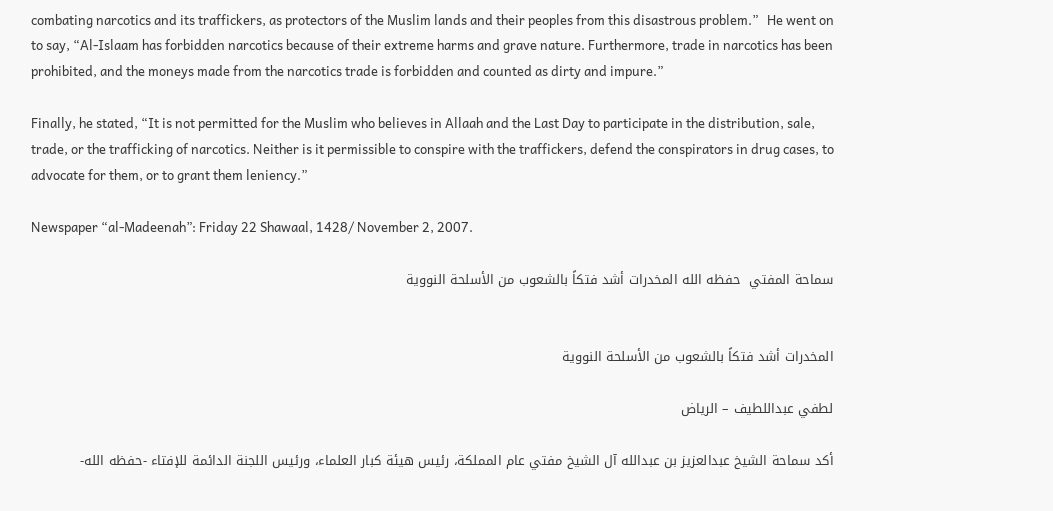combating narcotics and its traffickers, as protectors of the Muslim lands and their peoples from this disastrous problem.”   He went on to say, “Al-Islaam has forbidden narcotics because of their extreme harms and grave nature. Furthermore, trade in narcotics has been prohibited, and the moneys made from the narcotics trade is forbidden and counted as dirty and impure.”

Finally, he stated, “It is not permitted for the Muslim who believes in Allaah and the Last Day to participate in the distribution, sale, trade, or the trafficking of narcotics. Neither is it permissible to conspire with the traffickers, defend the conspirators in drug cases, to advocate for them, or to grant them leniency.”

Newspaper “al-Madeenah”: Friday 22 Shawaal, 1428/ November 2, 2007.

سماحة المفتي  حفظه الله المخدرات أشد فتكاً بالشعوب من الأسلحة النووية


المخدرات أشد فتكاً بالشعوب من الأسلحة النووية

لطفي عبداللطيف – الرياض

أكد سماحة الشيخ عبدالعزيز بن عبدالله آل الشيخ مفتي عام المملكة، رئيس هيئة كبار العلماء، ورئيس اللجنة الدائمة للإفتاء -حفظه الله-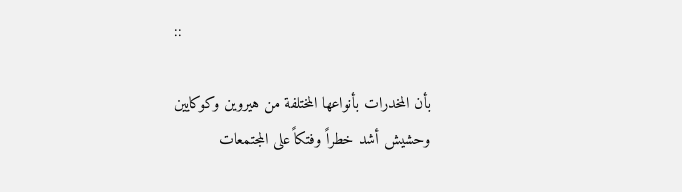::

بأن المخدرات بأنواعها المختلفة من هيروين وكوكايين وحشيش أشد خطراً وفتكاً على المجتمعات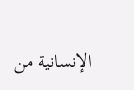الإنسانية من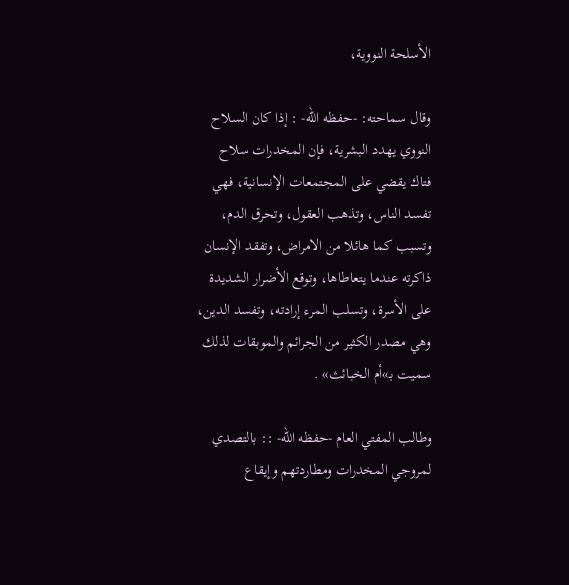الأسلحة النووية،

وقال سماحته: -حفظه الله- : إذا كان السلاح النووي يهدد البشرية، فإن المخدرات سلاح فتاك يقضي على المجتمعات الإنسانية، فهي تفسد الناس، وتذهب العقول، وتحرق الدم، وتسبب كما هائلا من الامراض، وتفقد الإنسان ذاكرته عندما يتعاطاها، وتوقع الأضرار الشديدة على الأسرة، وتسلب المرء إرادته، وتفسد الدين، وهي مصدر الكثير من الجرائم والموبقات لذلك سميت بـ»أم الخبائث» .

وطالب المفتي العام -حفظه الله- :: بالتصدي لمروجي المخدرات ومطاردتهم وإيقاع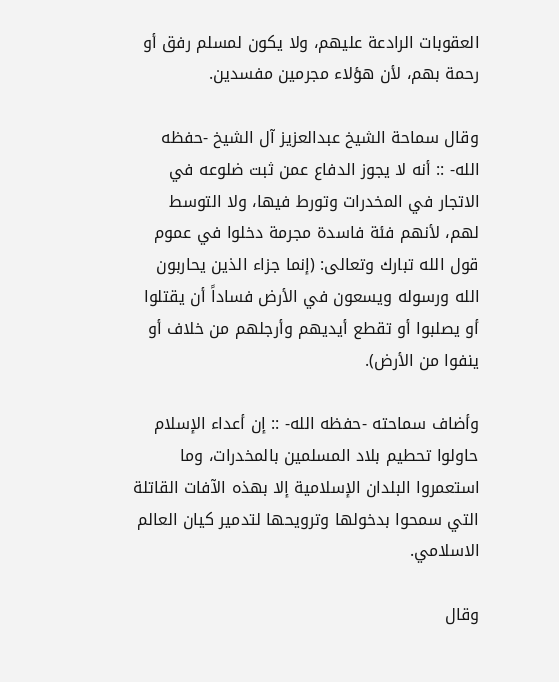العقوبات الرادعة عليهم، ولا يكون لمسلم رفق أو رحمة بهم، لأن هؤلاء مجرمين مفسدين.

وقال سماحة الشيخ عبدالعزيز آل الشيخ -حفظه الله- :: أنه لا يجوز الدفاع عمن ثبت ضلوعه في الاتجار في المخدرات وتورط فيها، ولا التوسط لهم، لأنهم فئة فاسدة مجرمة دخلوا في عموم قول الله تبارك وتعالى: (إنما جزاء الذين يحاربون الله ورسوله ويسعون في الأرض فساداً أن يقتلوا أو يصلبوا أو تقطع أيديهم وأرجلهم من خلاف أو ينفوا من الأرض).

وأضاف سماحته -حفظه الله- :: إن أعداء الإسلام حاولوا تحطيم بلاد المسلمين بالمخدرات، وما استعمروا البلدان الإسلامية إلا بهذه الآفات القاتلة التي سمحوا بدخولها وترويحها لتدمير كيان العالم الاسلامي.

وقال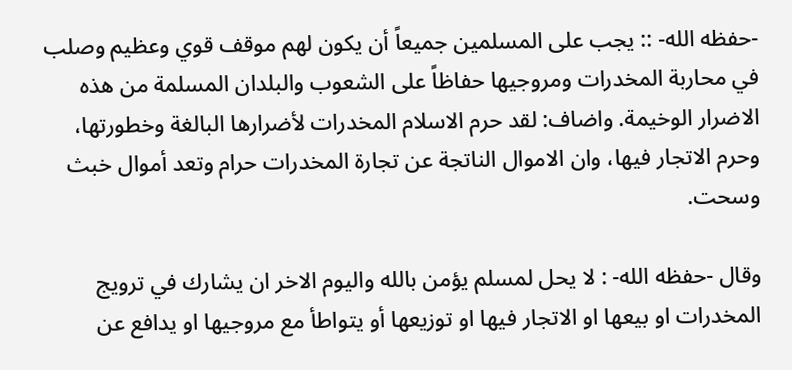-حفظه الله- :: يجب على المسلمين جميعاً أن يكون لهم موقف قوي وعظيم وصلب في محاربة المخدرات ومروجيها حفاظاً على الشعوب والبلدان المسلمة من هذه الاضرار الوخيمة. واضاف: لقد حرم الاسلام المخدرات لأضرارها البالغة وخطورتها، وحرم الاتجار فيها، وان الاموال الناتجة عن تجارة المخدرات حرام وتعد أموال خبث وسحت.

وقال -حفظه الله- : لا يحل لمسلم يؤمن بالله واليوم الاخر ان يشارك في ترويج المخدرات او بيعها او الاتجار فيها او توزيعها أو يتواطأ مع مروجيها او يدافع عن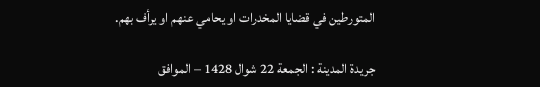المتورطين في قضايا المخدرات او يحامي عنهم او يرأف بهم.

جريدة المدينة : الجمعة 22 شوال 1428 – الموافق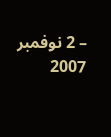– 2 نوفمبر 2007